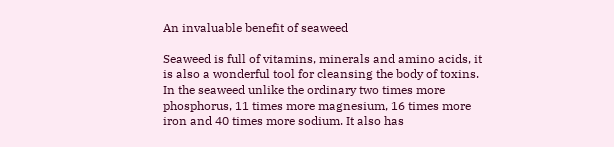An invaluable benefit of seaweed

Seaweed is full of vitamins, minerals and amino acids, it is also a wonderful tool for cleansing the body of toxins. In the seaweed unlike the ordinary two times more phosphorus, 11 times more magnesium, 16 times more iron and 40 times more sodium. It also has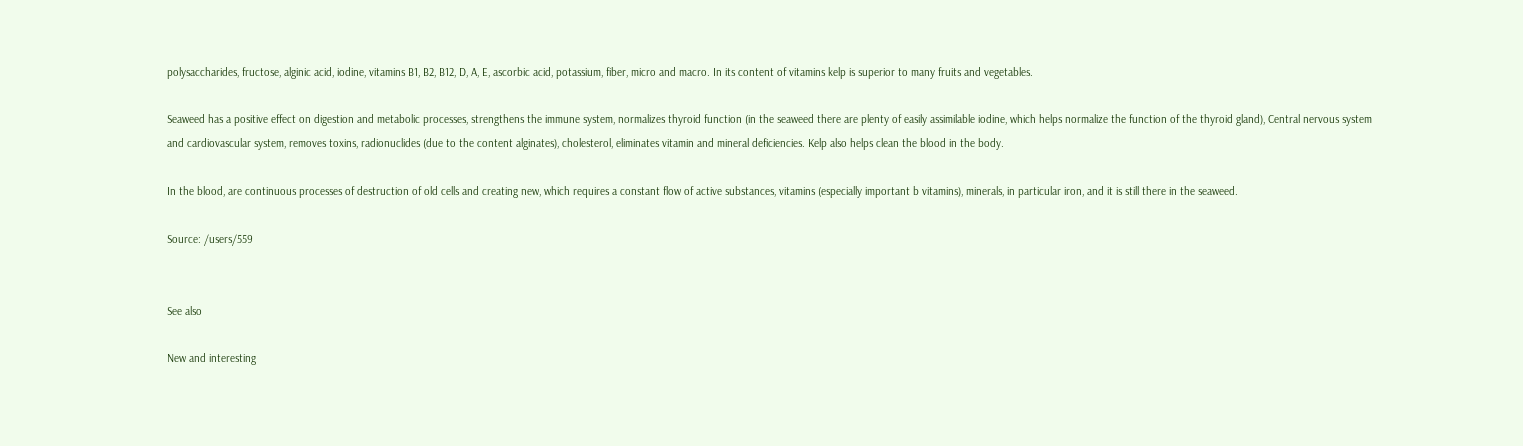polysaccharides, fructose, alginic acid, iodine, vitamins B1, B2, B12, D, A, E, ascorbic acid, potassium, fiber, micro and macro. In its content of vitamins kelp is superior to many fruits and vegetables.

Seaweed has a positive effect on digestion and metabolic processes, strengthens the immune system, normalizes thyroid function (in the seaweed there are plenty of easily assimilable iodine, which helps normalize the function of the thyroid gland), Central nervous system and cardiovascular system, removes toxins, radionuclides (due to the content alginates), cholesterol, eliminates vitamin and mineral deficiencies. Kelp also helps clean the blood in the body.

In the blood, are continuous processes of destruction of old cells and creating new, which requires a constant flow of active substances, vitamins (especially important b vitamins), minerals, in particular iron, and it is still there in the seaweed.

Source: /users/559


See also

New and interesting